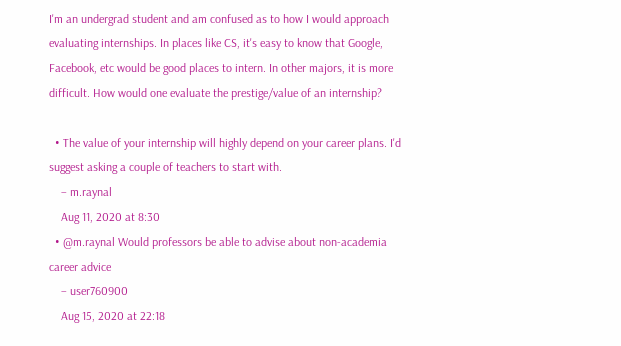I'm an undergrad student and am confused as to how I would approach evaluating internships. In places like CS, it's easy to know that Google, Facebook, etc would be good places to intern. In other majors, it is more difficult. How would one evaluate the prestige/value of an internship?

  • The value of your internship will highly depend on your career plans. I'd suggest asking a couple of teachers to start with.
    – m.raynal
    Aug 11, 2020 at 8:30
  • @m.raynal Would professors be able to advise about non-academia career advice
    – user760900
    Aug 15, 2020 at 22:18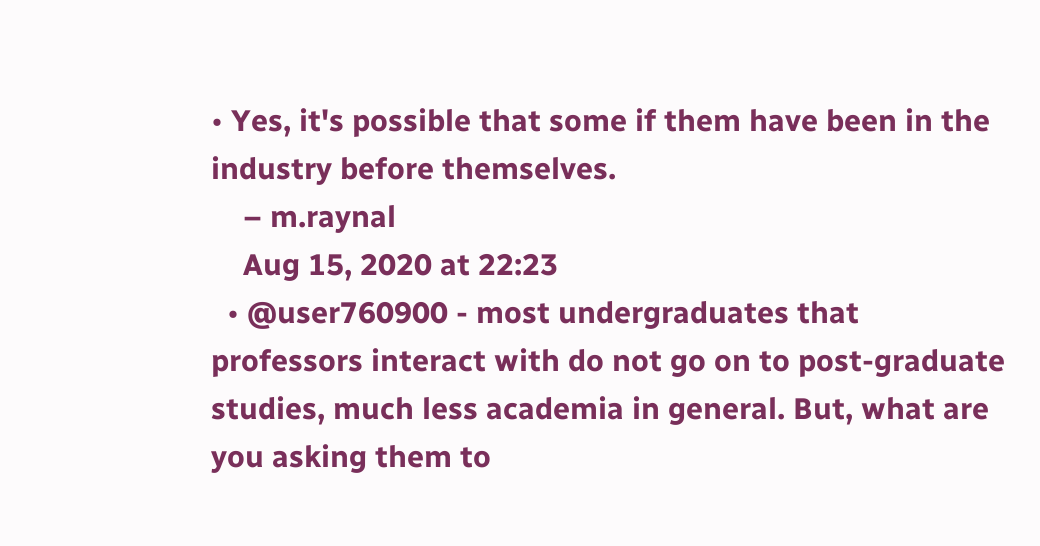• Yes, it's possible that some if them have been in the industry before themselves.
    – m.raynal
    Aug 15, 2020 at 22:23
  • @user760900 - most undergraduates that professors interact with do not go on to post-graduate studies, much less academia in general. But, what are you asking them to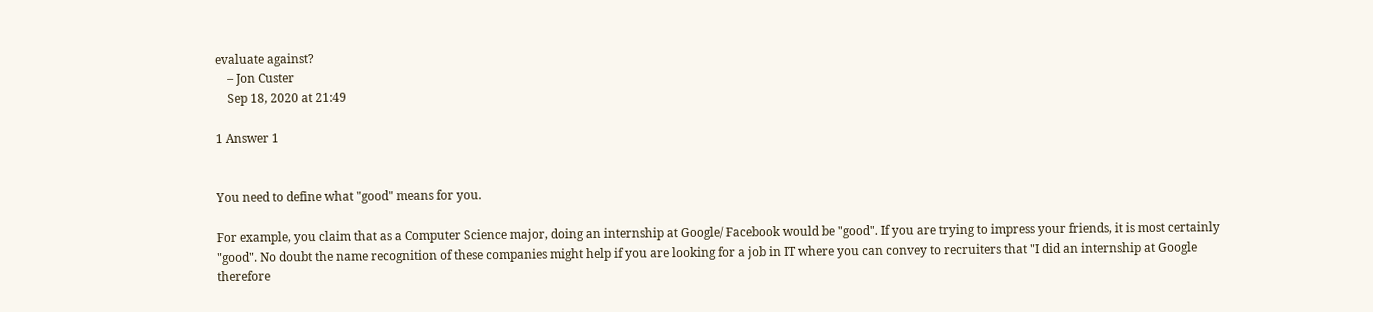evaluate against?
    – Jon Custer
    Sep 18, 2020 at 21:49

1 Answer 1


You need to define what "good" means for you.

For example, you claim that as a Computer Science major, doing an internship at Google/ Facebook would be "good". If you are trying to impress your friends, it is most certainly "good". No doubt the name recognition of these companies might help if you are looking for a job in IT where you can convey to recruiters that "I did an internship at Google therefore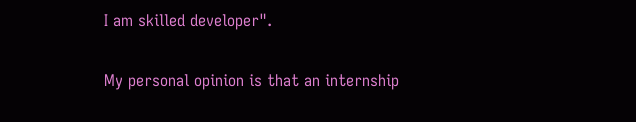I am skilled developer".

My personal opinion is that an internship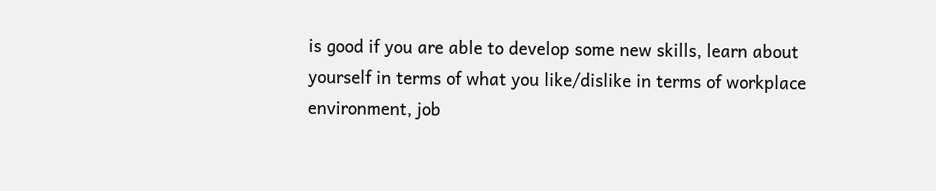is good if you are able to develop some new skills, learn about yourself in terms of what you like/dislike in terms of workplace environment, job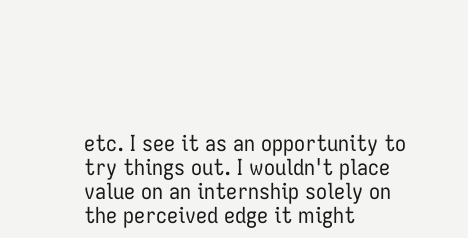etc. I see it as an opportunity to try things out. I wouldn't place value on an internship solely on the perceived edge it might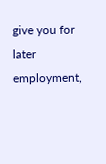give you for later employment,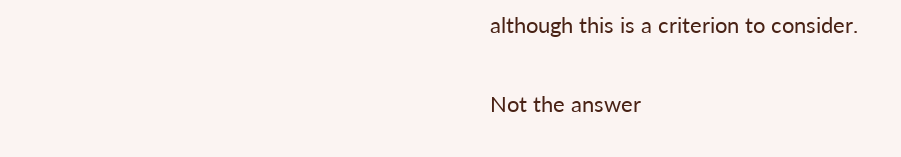although this is a criterion to consider.

Not the answer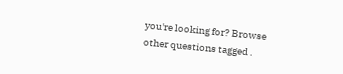you're looking for? Browse other questions tagged .